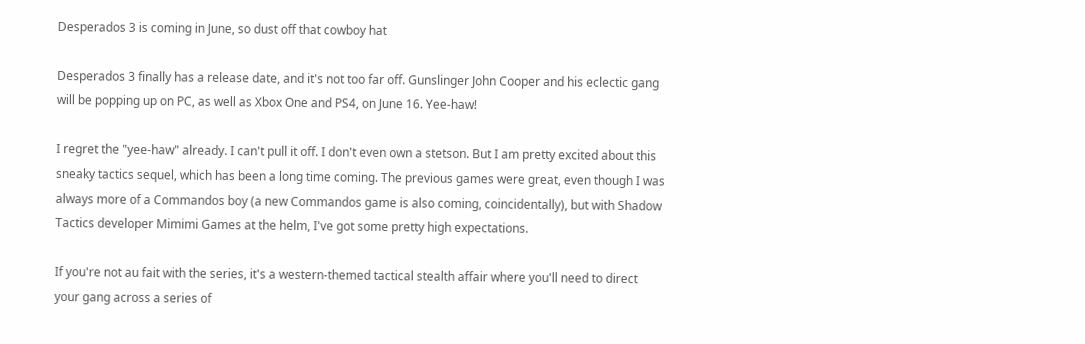Desperados 3 is coming in June, so dust off that cowboy hat

Desperados 3 finally has a release date, and it's not too far off. Gunslinger John Cooper and his eclectic gang will be popping up on PC, as well as Xbox One and PS4, on June 16. Yee-haw!

I regret the "yee-haw" already. I can't pull it off. I don't even own a stetson. But I am pretty excited about this sneaky tactics sequel, which has been a long time coming. The previous games were great, even though I was always more of a Commandos boy (a new Commandos game is also coming, coincidentally), but with Shadow Tactics developer Mimimi Games at the helm, I've got some pretty high expectations.

If you're not au fait with the series, it's a western-themed tactical stealth affair where you'll need to direct your gang across a series of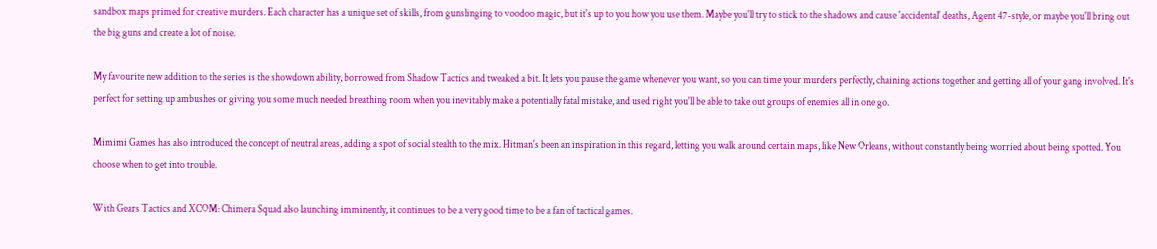sandbox maps primed for creative murders. Each character has a unique set of skills, from gunslinging to voodoo magic, but it's up to you how you use them. Maybe you'll try to stick to the shadows and cause 'accidental' deaths, Agent 47-style, or maybe you'll bring out the big guns and create a lot of noise.

My favourite new addition to the series is the showdown ability, borrowed from Shadow Tactics and tweaked a bit. It lets you pause the game whenever you want, so you can time your murders perfectly, chaining actions together and getting all of your gang involved. It's perfect for setting up ambushes or giving you some much needed breathing room when you inevitably make a potentially fatal mistake, and used right you'll be able to take out groups of enemies all in one go.

Mimimi Games has also introduced the concept of neutral areas, adding a spot of social stealth to the mix. Hitman's been an inspiration in this regard, letting you walk around certain maps, like New Orleans, without constantly being worried about being spotted. You choose when to get into trouble.

With Gears Tactics and XCOM: Chimera Squad also launching imminently, it continues to be a very good time to be a fan of tactical games.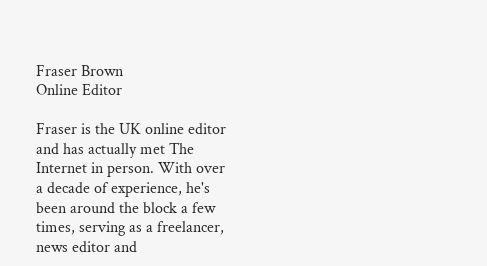Fraser Brown
Online Editor

Fraser is the UK online editor and has actually met The Internet in person. With over a decade of experience, he's been around the block a few times, serving as a freelancer, news editor and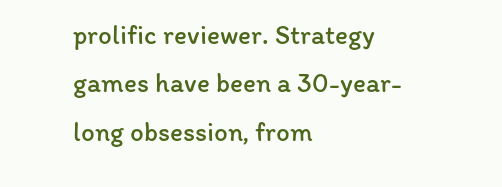prolific reviewer. Strategy games have been a 30-year-long obsession, from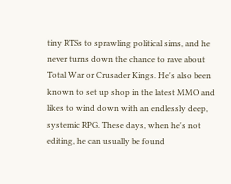tiny RTSs to sprawling political sims, and he never turns down the chance to rave about Total War or Crusader Kings. He's also been known to set up shop in the latest MMO and likes to wind down with an endlessly deep, systemic RPG. These days, when he's not editing, he can usually be found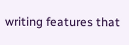writing features that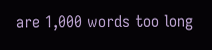are 1,000 words too long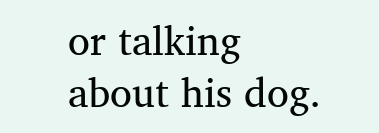or talking about his dog.